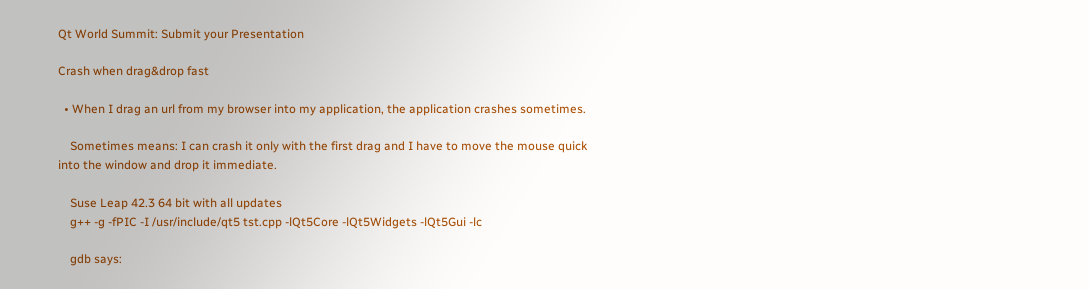Qt World Summit: Submit your Presentation

Crash when drag&drop fast

  • When I drag an url from my browser into my application, the application crashes sometimes.

    Sometimes means: I can crash it only with the first drag and I have to move the mouse quick into the window and drop it immediate.

    Suse Leap 42.3 64 bit with all updates
    g++ -g -fPIC -I /usr/include/qt5 tst.cpp -lQt5Core -lQt5Widgets -lQt5Gui -lc

    gdb says: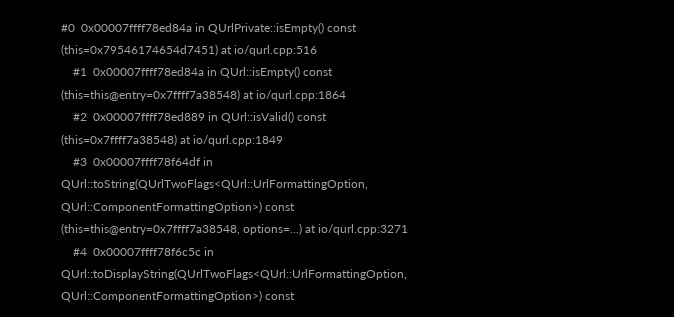#0  0x00007ffff78ed84a in QUrlPrivate::isEmpty() const (this=0x79546174654d7451) at io/qurl.cpp:516
    #1  0x00007ffff78ed84a in QUrl::isEmpty() const (this=this@entry=0x7ffff7a38548) at io/qurl.cpp:1864
    #2  0x00007ffff78ed889 in QUrl::isValid() const (this=0x7ffff7a38548) at io/qurl.cpp:1849
    #3  0x00007ffff78f64df in QUrl::toString(QUrlTwoFlags<QUrl::UrlFormattingOption, QUrl::ComponentFormattingOption>) const (this=this@entry=0x7ffff7a38548, options=...) at io/qurl.cpp:3271
    #4  0x00007ffff78f6c5c in QUrl::toDisplayString(QUrlTwoFlags<QUrl::UrlFormattingOption, QUrl::ComponentFormattingOption>) const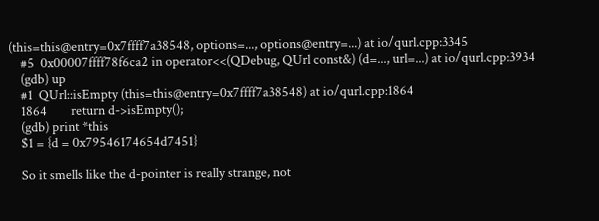(this=this@entry=0x7ffff7a38548, options=..., options@entry=...) at io/qurl.cpp:3345
    #5  0x00007ffff78f6ca2 in operator<<(QDebug, QUrl const&) (d=..., url=...) at io/qurl.cpp:3934
    (gdb) up
    #1  QUrl::isEmpty (this=this@entry=0x7ffff7a38548) at io/qurl.cpp:1864
    1864        return d->isEmpty();
    (gdb) print *this
    $1 = {d = 0x79546174654d7451}

    So it smells like the d-pointer is really strange, not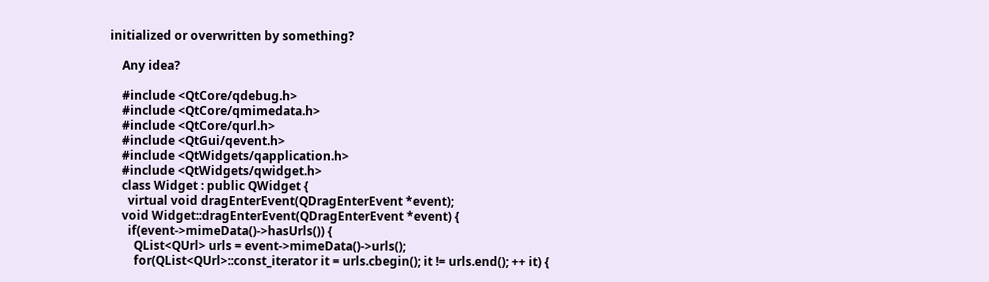initialized or overwritten by something?

    Any idea?

    #include <QtCore/qdebug.h>
    #include <QtCore/qmimedata.h>
    #include <QtCore/qurl.h>
    #include <QtGui/qevent.h>
    #include <QtWidgets/qapplication.h>
    #include <QtWidgets/qwidget.h>
    class Widget : public QWidget {
      virtual void dragEnterEvent(QDragEnterEvent *event);
    void Widget::dragEnterEvent(QDragEnterEvent *event) {
      if(event->mimeData()->hasUrls()) {
        QList<QUrl> urls = event->mimeData()->urls();
        for(QList<QUrl>::const_iterator it = urls.cbegin(); it != urls.end(); ++ it) {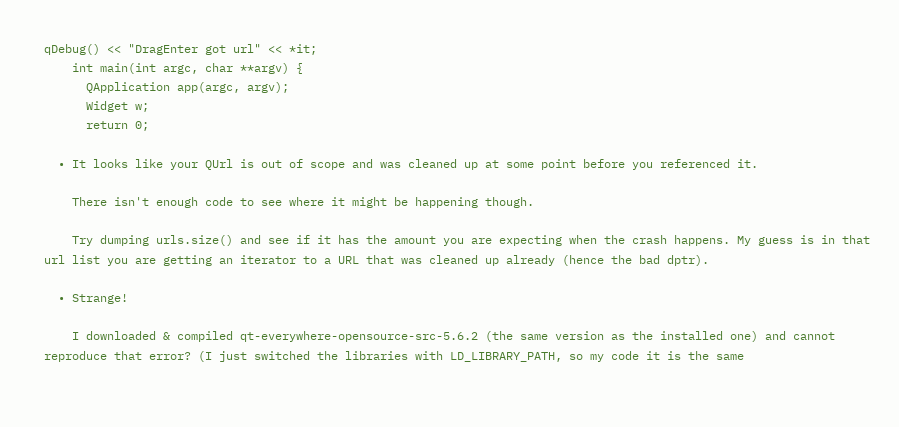qDebug() << "DragEnter got url" << *it;
    int main(int argc, char **argv) {
      QApplication app(argc, argv);
      Widget w;
      return 0;

  • It looks like your QUrl is out of scope and was cleaned up at some point before you referenced it.

    There isn't enough code to see where it might be happening though.

    Try dumping urls.size() and see if it has the amount you are expecting when the crash happens. My guess is in that url list you are getting an iterator to a URL that was cleaned up already (hence the bad dptr).

  • Strange!

    I downloaded & compiled qt-everywhere-opensource-src-5.6.2 (the same version as the installed one) and cannot reproduce that error? (I just switched the libraries with LD_LIBRARY_PATH, so my code it is the same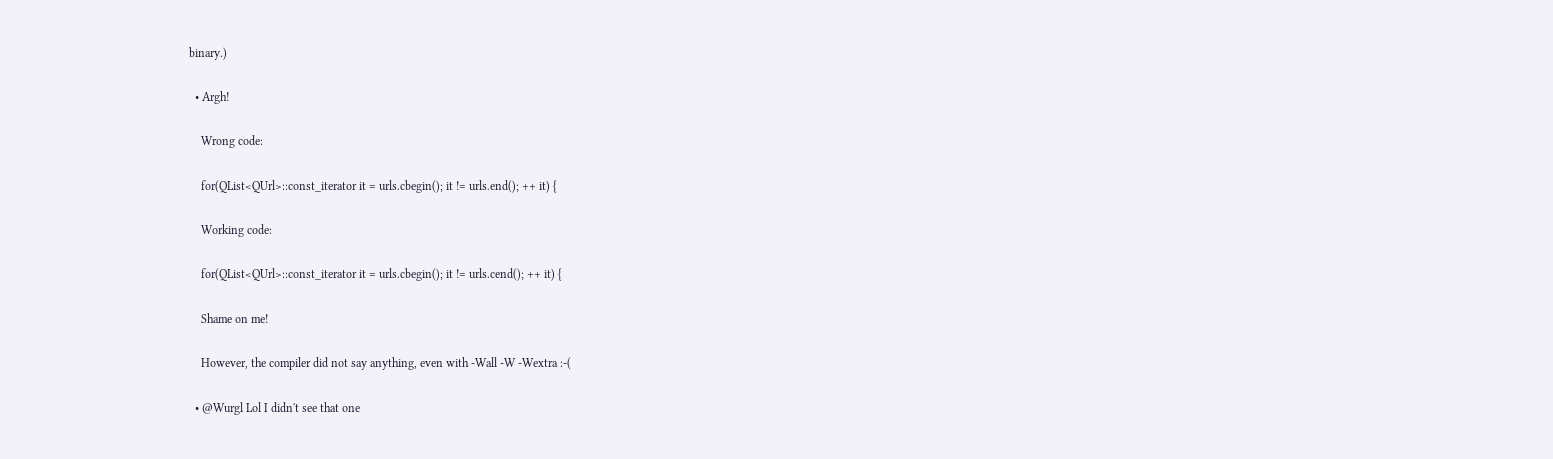binary.)

  • Argh!

    Wrong code:

    for(QList<QUrl>::const_iterator it = urls.cbegin(); it != urls.end(); ++ it) {

    Working code:

    for(QList<QUrl>::const_iterator it = urls.cbegin(); it != urls.cend(); ++ it) {

    Shame on me!

    However, the compiler did not say anything, even with -Wall -W -Wextra :-(

  • @Wurgl Lol I didn't see that one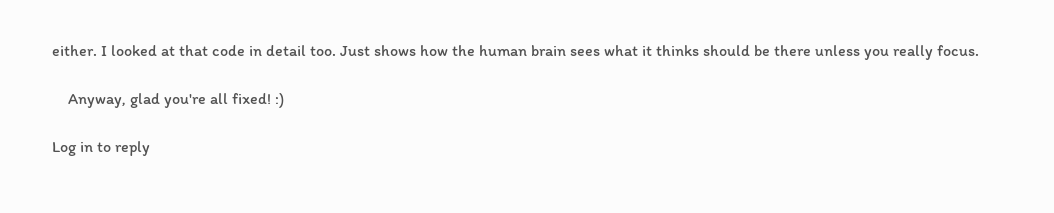either. I looked at that code in detail too. Just shows how the human brain sees what it thinks should be there unless you really focus.

    Anyway, glad you're all fixed! :)

Log in to reply